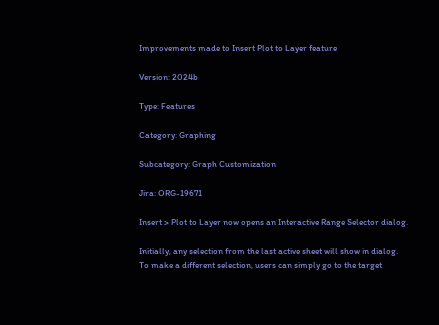Improvements made to Insert Plot to Layer feature

Version: 2024b

Type: Features

Category: Graphing

Subcategory: Graph Customization

Jira: ORG-19671

Insert > Plot to Layer now opens an Interactive Range Selector dialog.

Initially, any selection from the last active sheet will show in dialog.
To make a different selection, users can simply go to the target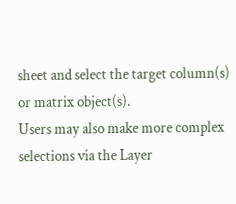sheet and select the target column(s) or matrix object(s).
Users may also make more complex selections via the Layer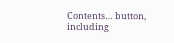Contents… button, including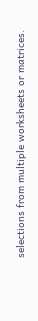selections from multiple worksheets or matrices.